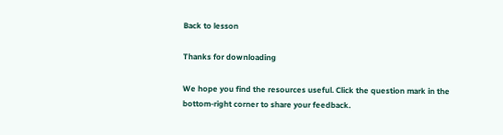Back to lesson

Thanks for downloading

We hope you find the resources useful. Click the question mark in the bottom-right corner to share your feedback.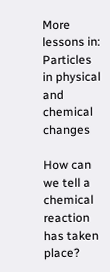More lessons in: Particles in physical and chemical changes

How can we tell a chemical reaction has taken place?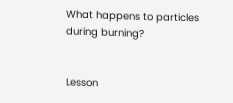What happens to particles during burning?


Lesson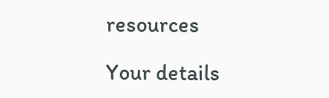resources

Your details